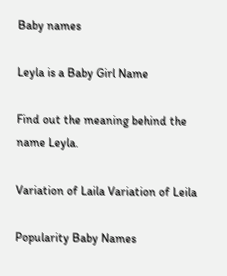Baby names

Leyla is a Baby Girl Name

Find out the meaning behind the name Leyla.

Variation of Laila Variation of Leila

Popularity Baby Names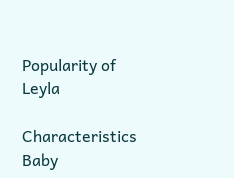Popularity of Leyla

Characteristics Baby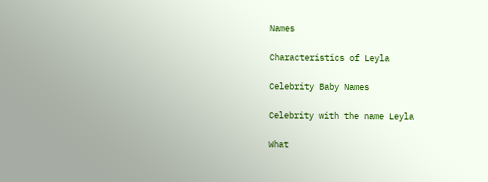Names

Characteristics of Leyla

Celebrity Baby Names

Celebrity with the name Leyla

What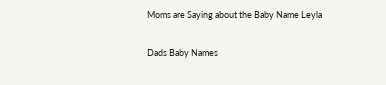Moms are Saying about the Baby Name Leyla

Dads Baby Names